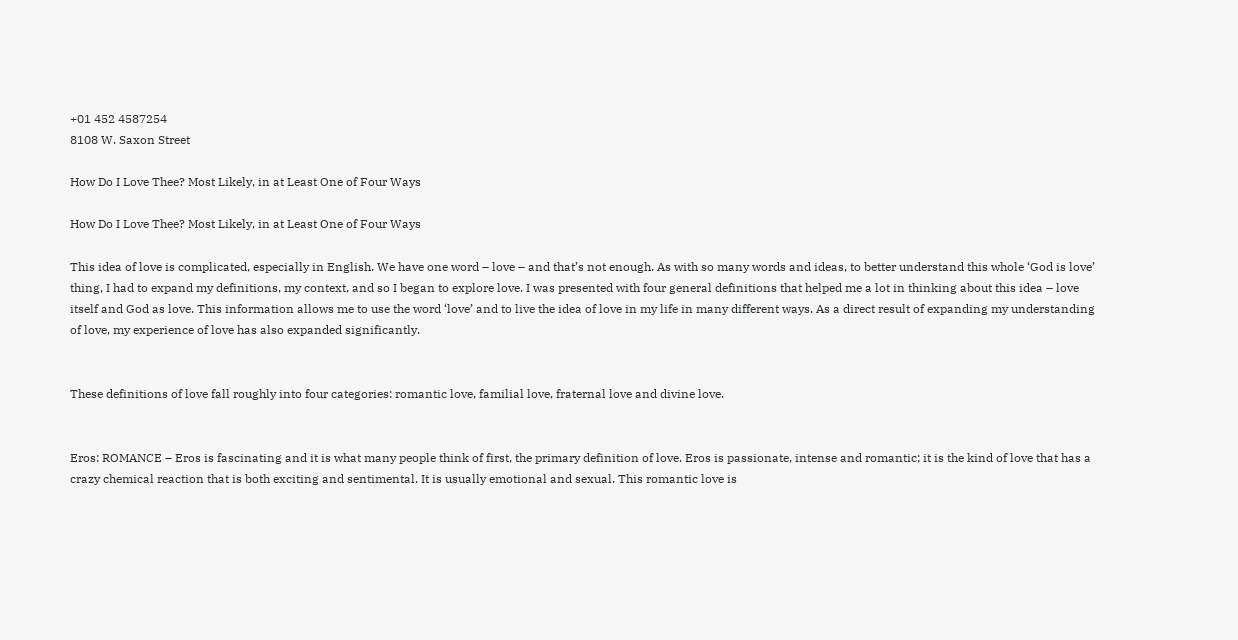+01 452 4587254
8108 W. Saxon Street

How Do I Love Thee? Most Likely, in at Least One of Four Ways

How Do I Love Thee? Most Likely, in at Least One of Four Ways

This idea of love is complicated, especially in English. We have one word – love – and that’s not enough. As with so many words and ideas, to better understand this whole ‘God is love’ thing, I had to expand my definitions, my context, and so I began to explore love. I was presented with four general definitions that helped me a lot in thinking about this idea – love itself and God as love. This information allows me to use the word ‘love’ and to live the idea of love in my life in many different ways. As a direct result of expanding my understanding of love, my experience of love has also expanded significantly.


These definitions of love fall roughly into four categories: romantic love, familial love, fraternal love and divine love.


Eros: ROMANCE – Eros is fascinating and it is what many people think of first, the primary definition of love. Eros is passionate, intense and romantic; it is the kind of love that has a crazy chemical reaction that is both exciting and sentimental. It is usually emotional and sexual. This romantic love is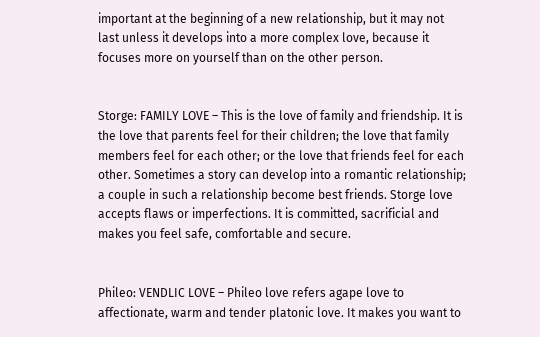important at the beginning of a new relationship, but it may not last unless it develops into a more complex love, because it focuses more on yourself than on the other person.


Storge: FAMILY LOVE – This is the love of family and friendship. It is the love that parents feel for their children; the love that family members feel for each other; or the love that friends feel for each other. Sometimes a story can develop into a romantic relationship; a couple in such a relationship become best friends. Storge love accepts flaws or imperfections. It is committed, sacrificial and makes you feel safe, comfortable and secure.


Phileo: VENDLIC LOVE – Phileo love refers agape love to affectionate, warm and tender platonic love. It makes you want to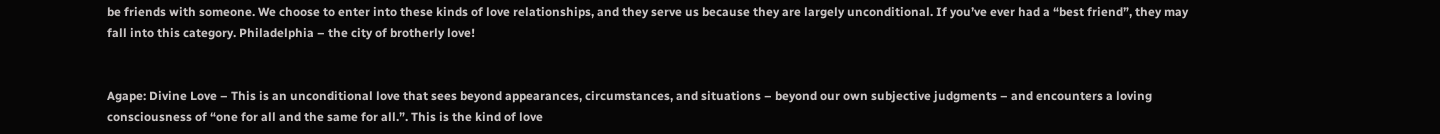be friends with someone. We choose to enter into these kinds of love relationships, and they serve us because they are largely unconditional. If you’ve ever had a “best friend”, they may fall into this category. Philadelphia – the city of brotherly love!


Agape: Divine Love – This is an unconditional love that sees beyond appearances, circumstances, and situations – beyond our own subjective judgments – and encounters a loving consciousness of “one for all and the same for all.”. This is the kind of love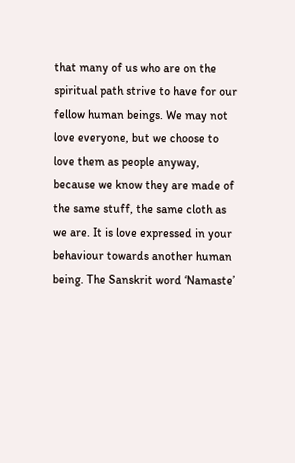that many of us who are on the spiritual path strive to have for our fellow human beings. We may not love everyone, but we choose to love them as people anyway, because we know they are made of the same stuff, the same cloth as we are. It is love expressed in your behaviour towards another human being. The Sanskrit word ‘Namaste’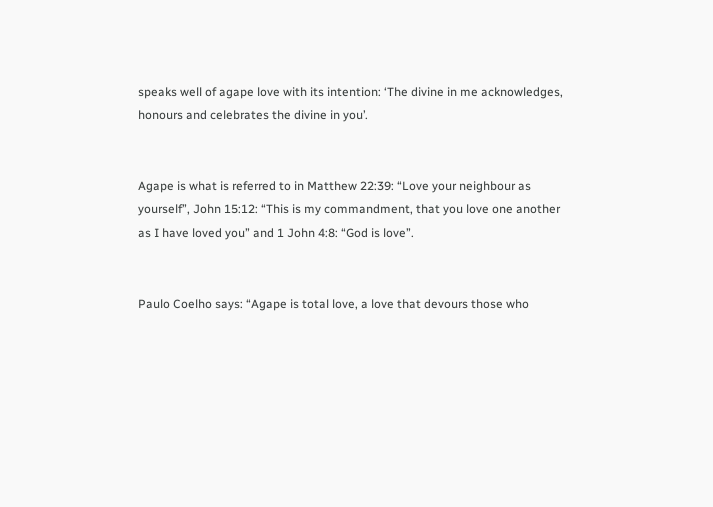speaks well of agape love with its intention: ‘The divine in me acknowledges, honours and celebrates the divine in you’.


Agape is what is referred to in Matthew 22:39: “Love your neighbour as yourself”, John 15:12: “This is my commandment, that you love one another as I have loved you” and 1 John 4:8: “God is love”.


Paulo Coelho says: “Agape is total love, a love that devours those who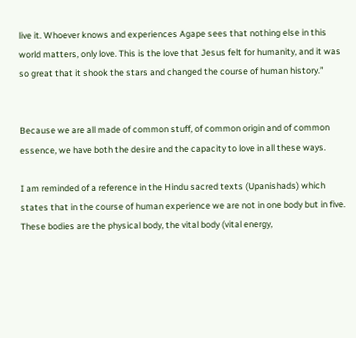live it. Whoever knows and experiences Agape sees that nothing else in this world matters, only love. This is the love that Jesus felt for humanity, and it was so great that it shook the stars and changed the course of human history.”


Because we are all made of common stuff, of common origin and of common essence, we have both the desire and the capacity to love in all these ways.

I am reminded of a reference in the Hindu sacred texts (Upanishads) which states that in the course of human experience we are not in one body but in five. These bodies are the physical body, the vital body (vital energy,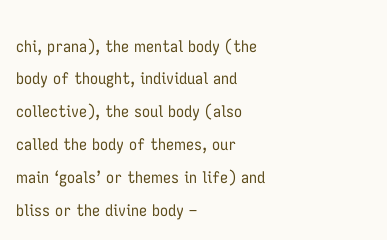chi, prana), the mental body (the body of thought, individual and collective), the soul body (also called the body of themes, our main ‘goals’ or themes in life) and bliss or the divine body –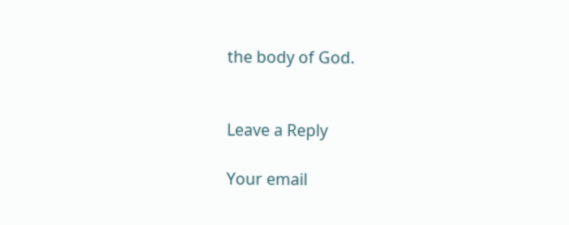the body of God.


Leave a Reply

Your email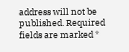address will not be published. Required fields are marked *